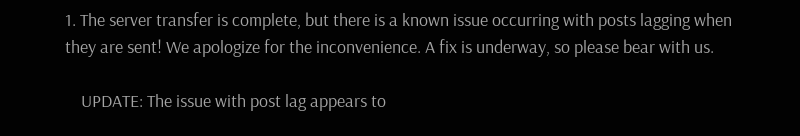1. The server transfer is complete, but there is a known issue occurring with posts lagging when they are sent! We apologize for the inconvenience. A fix is underway, so please bear with us.

    UPDATE: The issue with post lag appears to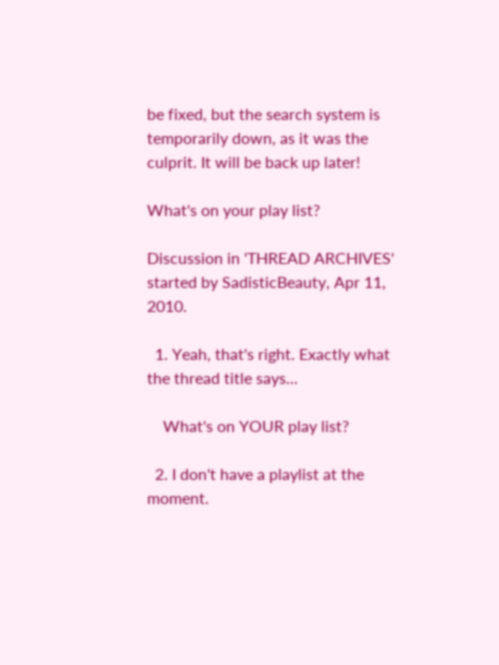be fixed, but the search system is temporarily down, as it was the culprit. It will be back up later!

What's on your play list?

Discussion in 'THREAD ARCHIVES' started by SadisticBeauty, Apr 11, 2010.

  1. Yeah, that's right. Exactly what the thread title says...

    What's on YOUR play list?

  2. I don't have a playlist at the moment.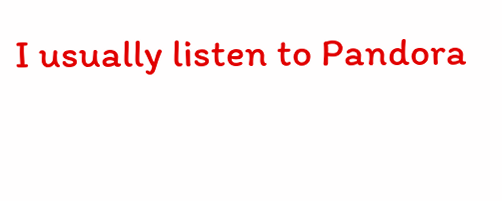I usually listen to Pandora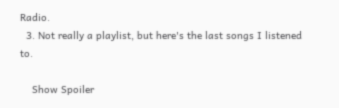Radio.
  3. Not really a playlist, but here's the last songs I listened to.

    Show Spoiler